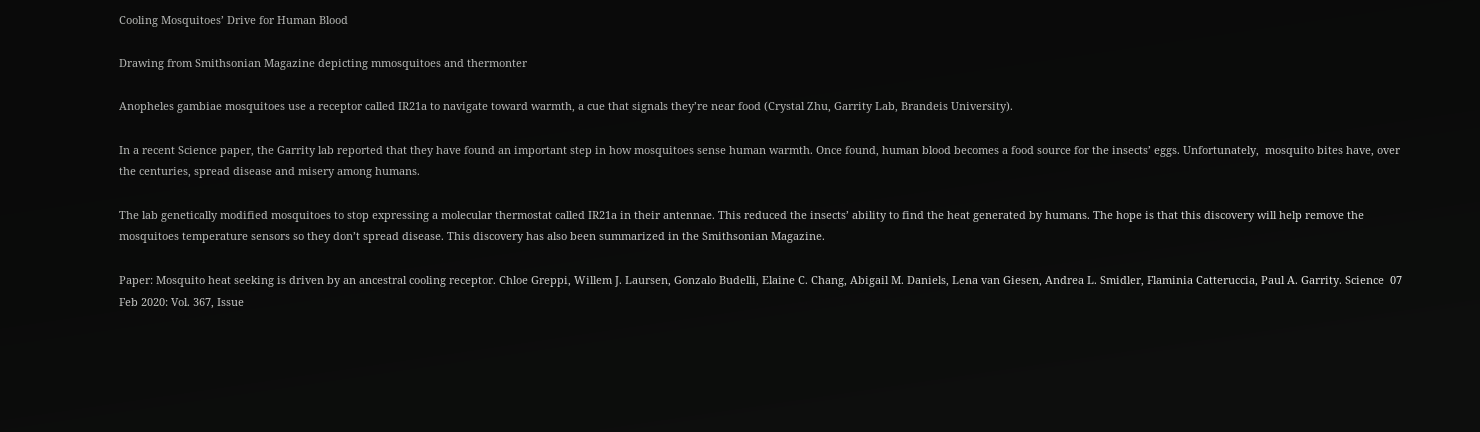Cooling Mosquitoes’ Drive for Human Blood

Drawing from Smithsonian Magazine depicting mmosquitoes and thermonter

Anopheles gambiae mosquitoes use a receptor called IR21a to navigate toward warmth, a cue that signals they’re near food (Crystal Zhu, Garrity Lab, Brandeis University).

In a recent Science paper, the Garrity lab reported that they have found an important step in how mosquitoes sense human warmth. Once found, human blood becomes a food source for the insects’ eggs. Unfortunately,  mosquito bites have, over the centuries, spread disease and misery among humans.

The lab genetically modified mosquitoes to stop expressing a molecular thermostat called IR21a in their antennae. This reduced the insects’ ability to find the heat generated by humans. The hope is that this discovery will help remove the mosquitoes temperature sensors so they don’t spread disease. This discovery has also been summarized in the Smithsonian Magazine.

Paper: Mosquito heat seeking is driven by an ancestral cooling receptor. Chloe Greppi, Willem J. Laursen, Gonzalo Budelli, Elaine C. Chang, Abigail M. Daniels, Lena van Giesen, Andrea L. Smidler, Flaminia Catteruccia, Paul A. Garrity. Science  07 Feb 2020: Vol. 367, Issue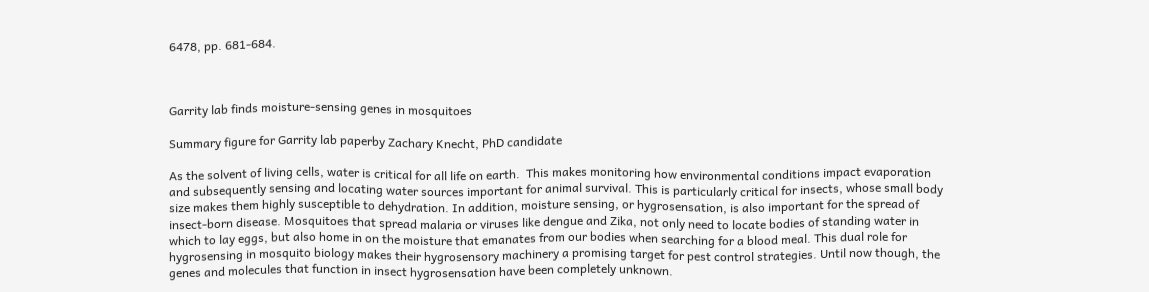6478, pp. 681-684.



Garrity lab finds moisture-sensing genes in mosquitoes

Summary figure for Garrity lab paperby Zachary Knecht, PhD candidate

As the solvent of living cells, water is critical for all life on earth.  This makes monitoring how environmental conditions impact evaporation and subsequently sensing and locating water sources important for animal survival. This is particularly critical for insects, whose small body size makes them highly susceptible to dehydration. In addition, moisture sensing, or hygrosensation, is also important for the spread of insect-born disease. Mosquitoes that spread malaria or viruses like dengue and Zika, not only need to locate bodies of standing water in which to lay eggs, but also home in on the moisture that emanates from our bodies when searching for a blood meal. This dual role for hygrosensing in mosquito biology makes their hygrosensory machinery a promising target for pest control strategies. Until now though, the genes and molecules that function in insect hygrosensation have been completely unknown.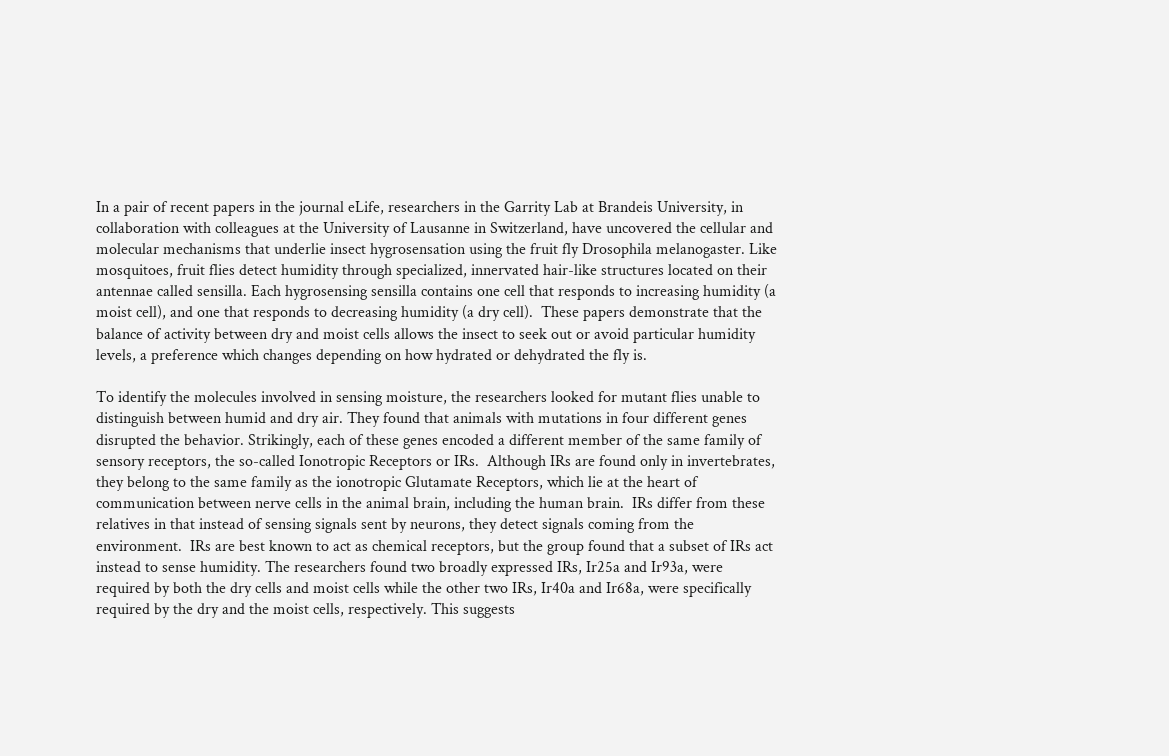In a pair of recent papers in the journal eLife, researchers in the Garrity Lab at Brandeis University, in collaboration with colleagues at the University of Lausanne in Switzerland, have uncovered the cellular and molecular mechanisms that underlie insect hygrosensation using the fruit fly Drosophila melanogaster. Like mosquitoes, fruit flies detect humidity through specialized, innervated hair-like structures located on their antennae called sensilla. Each hygrosensing sensilla contains one cell that responds to increasing humidity (a moist cell), and one that responds to decreasing humidity (a dry cell).  These papers demonstrate that the balance of activity between dry and moist cells allows the insect to seek out or avoid particular humidity levels, a preference which changes depending on how hydrated or dehydrated the fly is.

To identify the molecules involved in sensing moisture, the researchers looked for mutant flies unable to distinguish between humid and dry air. They found that animals with mutations in four different genes disrupted the behavior. Strikingly, each of these genes encoded a different member of the same family of sensory receptors, the so-called Ionotropic Receptors or IRs.  Although IRs are found only in invertebrates, they belong to the same family as the ionotropic Glutamate Receptors, which lie at the heart of communication between nerve cells in the animal brain, including the human brain.  IRs differ from these relatives in that instead of sensing signals sent by neurons, they detect signals coming from the environment.  IRs are best known to act as chemical receptors, but the group found that a subset of IRs act instead to sense humidity. The researchers found two broadly expressed IRs, Ir25a and Ir93a, were required by both the dry cells and moist cells while the other two IRs, Ir40a and Ir68a, were specifically required by the dry and the moist cells, respectively. This suggests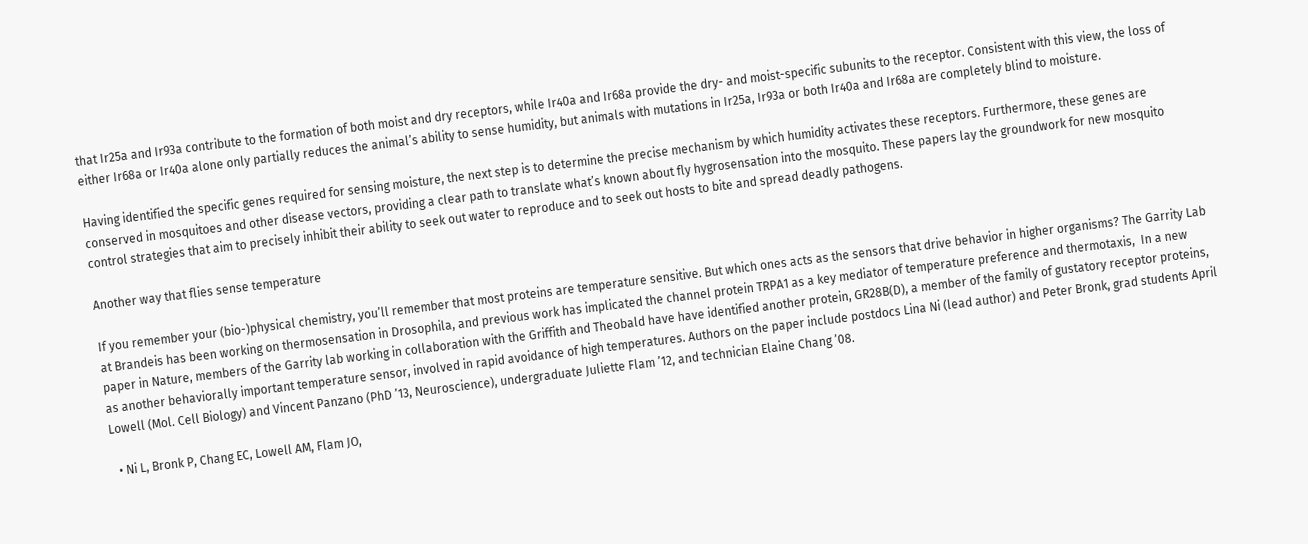that Ir25a and Ir93a contribute to the formation of both moist and dry receptors, while Ir40a and Ir68a provide the dry- and moist-specific subunits to the receptor. Consistent with this view, the loss of either Ir68a or Ir40a alone only partially reduces the animal’s ability to sense humidity, but animals with mutations in Ir25a, Ir93a or both Ir40a and Ir68a are completely blind to moisture.

Having identified the specific genes required for sensing moisture, the next step is to determine the precise mechanism by which humidity activates these receptors. Furthermore, these genes are conserved in mosquitoes and other disease vectors, providing a clear path to translate what’s known about fly hygrosensation into the mosquito. These papers lay the groundwork for new mosquito control strategies that aim to precisely inhibit their ability to seek out water to reproduce and to seek out hosts to bite and spread deadly pathogens.

Another way that flies sense temperature

If you remember your (bio-)physical chemistry, you’ll remember that most proteins are temperature sensitive. But which ones acts as the sensors that drive behavior in higher organisms? The Garrity Lab at Brandeis has been working on thermosensation in Drosophila, and previous work has implicated the channel protein TRPA1 as a key mediator of temperature preference and thermotaxis,  In a new paper in Nature, members of the Garrity lab working in collaboration with the Griffith and Theobald have have identified another protein, GR28B(D), a member of the family of gustatory receptor proteins, as another behaviorally important temperature sensor, involved in rapid avoidance of high temperatures. Authors on the paper include postdocs Lina Ni (lead author) and Peter Bronk, grad students April Lowell (Mol. Cell Biology) and Vincent Panzano (PhD ’13, Neuroscience), undergraduate Juliette Flam ’12, and technician Elaine Chang ’08.

  • Ni L, Bronk P, Chang EC, Lowell AM, Flam JO,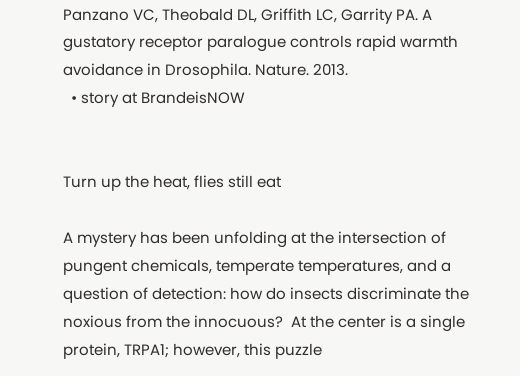Panzano VC, Theobald DL, Griffith LC, Garrity PA. A gustatory receptor paralogue controls rapid warmth avoidance in Drosophila. Nature. 2013.
  • story at BrandeisNOW


Turn up the heat, flies still eat

A mystery has been unfolding at the intersection of pungent chemicals, temperate temperatures, and a question of detection: how do insects discriminate the noxious from the innocuous?  At the center is a single protein, TRPA1; however, this puzzle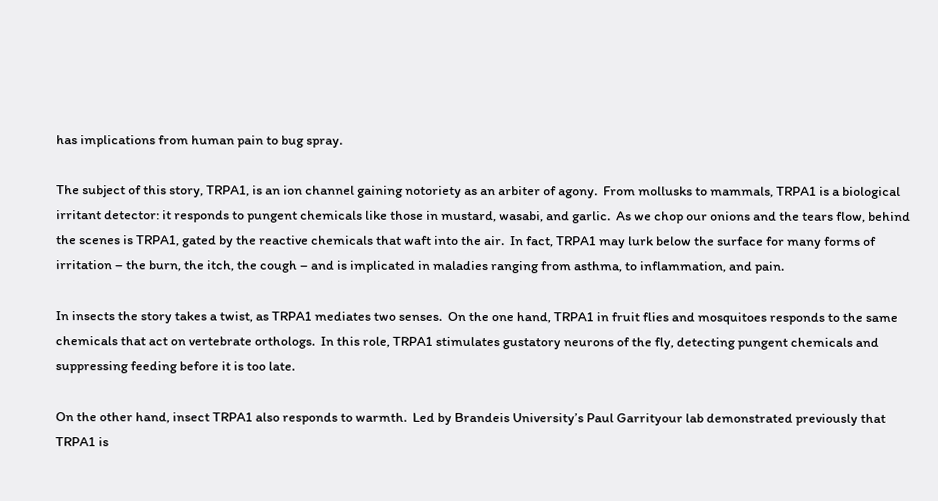has implications from human pain to bug spray.

The subject of this story, TRPA1, is an ion channel gaining notoriety as an arbiter of agony.  From mollusks to mammals, TRPA1 is a biological irritant detector: it responds to pungent chemicals like those in mustard, wasabi, and garlic.  As we chop our onions and the tears flow, behind the scenes is TRPA1, gated by the reactive chemicals that waft into the air.  In fact, TRPA1 may lurk below the surface for many forms of irritation – the burn, the itch, the cough – and is implicated in maladies ranging from asthma, to inflammation, and pain.

In insects the story takes a twist, as TRPA1 mediates two senses.  On the one hand, TRPA1 in fruit flies and mosquitoes responds to the same chemicals that act on vertebrate orthologs.  In this role, TRPA1 stimulates gustatory neurons of the fly, detecting pungent chemicals and suppressing feeding before it is too late.

On the other hand, insect TRPA1 also responds to warmth.  Led by Brandeis University’s Paul Garrityour lab demonstrated previously that TRPA1 is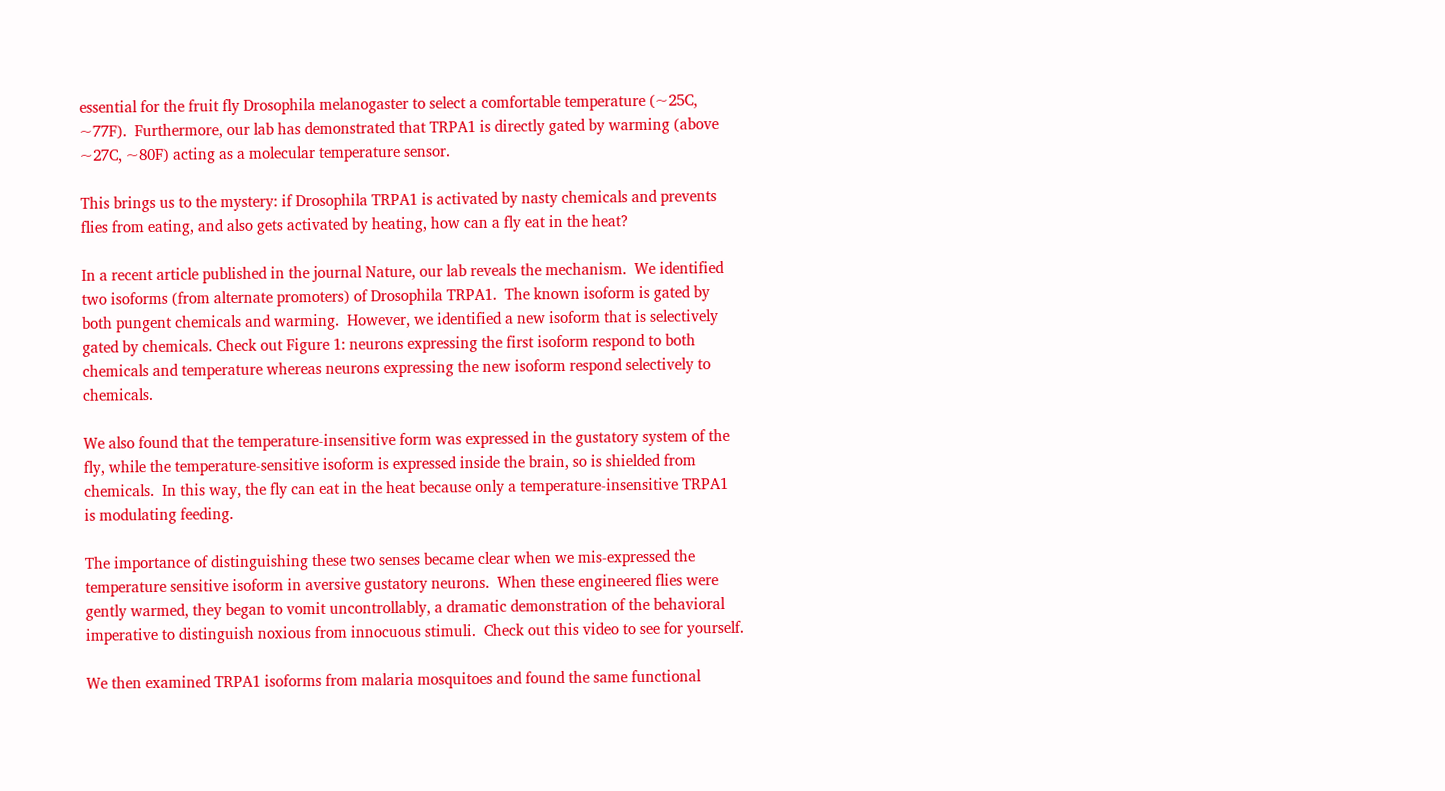essential for the fruit fly Drosophila melanogaster to select a comfortable temperature (~25C, ~77F).  Furthermore, our lab has demonstrated that TRPA1 is directly gated by warming (above ~27C, ~80F) acting as a molecular temperature sensor.

This brings us to the mystery: if Drosophila TRPA1 is activated by nasty chemicals and prevents flies from eating, and also gets activated by heating, how can a fly eat in the heat?

In a recent article published in the journal Nature, our lab reveals the mechanism.  We identified two isoforms (from alternate promoters) of Drosophila TRPA1.  The known isoform is gated by both pungent chemicals and warming.  However, we identified a new isoform that is selectively gated by chemicals. Check out Figure 1: neurons expressing the first isoform respond to both chemicals and temperature whereas neurons expressing the new isoform respond selectively to chemicals.

We also found that the temperature-insensitive form was expressed in the gustatory system of the fly, while the temperature-sensitive isoform is expressed inside the brain, so is shielded from chemicals.  In this way, the fly can eat in the heat because only a temperature-insensitive TRPA1 is modulating feeding.

The importance of distinguishing these two senses became clear when we mis-expressed the temperature sensitive isoform in aversive gustatory neurons.  When these engineered flies were gently warmed, they began to vomit uncontrollably, a dramatic demonstration of the behavioral imperative to distinguish noxious from innocuous stimuli.  Check out this video to see for yourself.

We then examined TRPA1 isoforms from malaria mosquitoes and found the same functional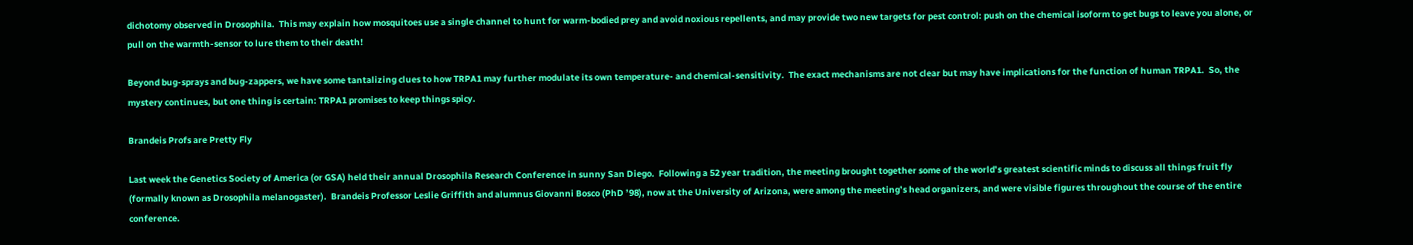dichotomy observed in Drosophila.  This may explain how mosquitoes use a single channel to hunt for warm-bodied prey and avoid noxious repellents, and may provide two new targets for pest control: push on the chemical isoform to get bugs to leave you alone, or pull on the warmth-sensor to lure them to their death!

Beyond bug-sprays and bug-zappers, we have some tantalizing clues to how TRPA1 may further modulate its own temperature- and chemical-sensitivity.  The exact mechanisms are not clear but may have implications for the function of human TRPA1.  So, the mystery continues, but one thing is certain: TRPA1 promises to keep things spicy.

Brandeis Profs are Pretty Fly

Last week the Genetics Society of America (or GSA) held their annual Drosophila Research Conference in sunny San Diego.  Following a 52 year tradition, the meeting brought together some of the world’s greatest scientific minds to discuss all things fruit fly (formally known as Drosophila melanogaster).  Brandeis Professor Leslie Griffith and alumnus Giovanni Bosco (PhD ’98), now at the University of Arizona, were among the meeting’s head organizers, and were visible figures throughout the course of the entire conference.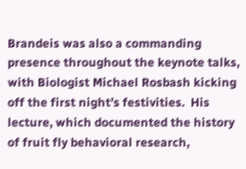Brandeis was also a commanding presence throughout the keynote talks, with Biologist Michael Rosbash kicking off the first night’s festivities.  His lecture, which documented the history of fruit fly behavioral research,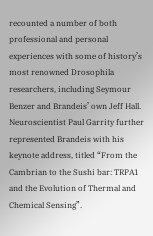recounted a number of both professional and personal experiences with some of history’s most renowned Drosophila researchers, including Seymour Benzer and Brandeis’ own Jeff Hall.  Neuroscientist Paul Garrity further represented Brandeis with his keynote address, titled “From the Cambrian to the Sushi bar: TRPA1 and the Evolution of Thermal and Chemical Sensing”.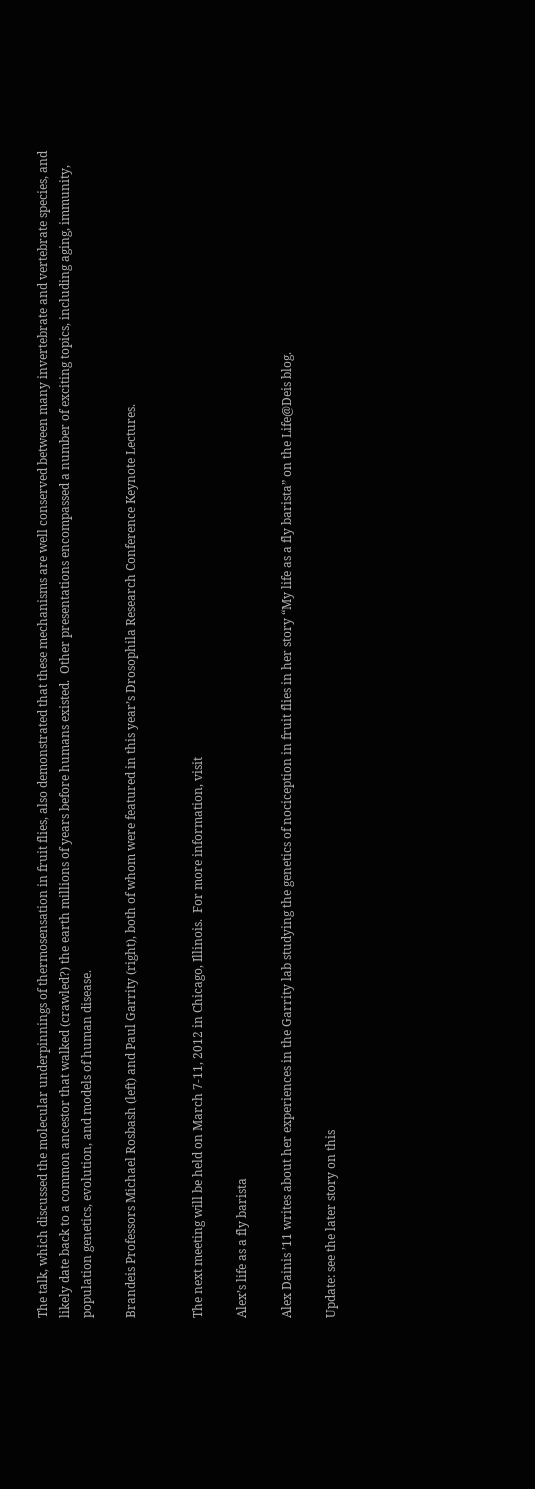The talk, which discussed the molecular underpinnings of thermosensation in fruit flies, also demonstrated that these mechanisms are well conserved between many invertebrate and vertebrate species, and likely date back to a common ancestor that walked (crawled?) the earth millions of years before humans existed.  Other presentations encompassed a number of exciting topics, including aging, immunity, population genetics, evolution, and models of human disease.

Brandeis Professors Michael Rosbash (left) and Paul Garrity (right), both of whom were featured in this year’s Drosophila Research Conference Keynote Lectures.


The next meeting will be held on March 7-11, 2012 in Chicago, Illinois.  For more information, visit

Alex’s life as a fly barista

Alex Dainis ’11 writes about her experiences in the Garrity lab studying the genetics of nociception in fruit flies in her story “My life as a fly barista” on the Life@Deis blog.

Update: see the later story on this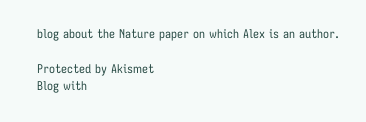blog about the Nature paper on which Alex is an author.

Protected by Akismet
Blog with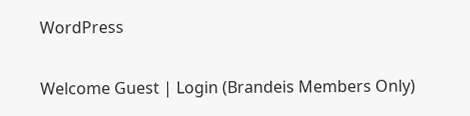WordPress

Welcome Guest | Login (Brandeis Members Only)